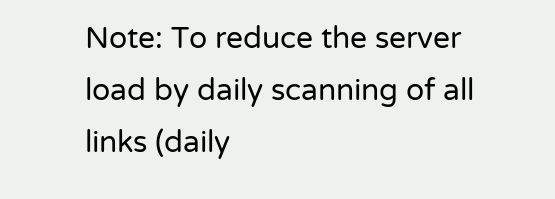Note: To reduce the server load by daily scanning of all links (daily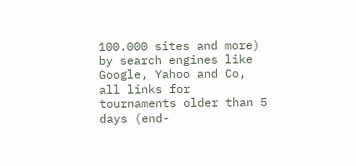100.000 sites and more) by search engines like Google, Yahoo and Co, all links for tournaments older than 5 days (end-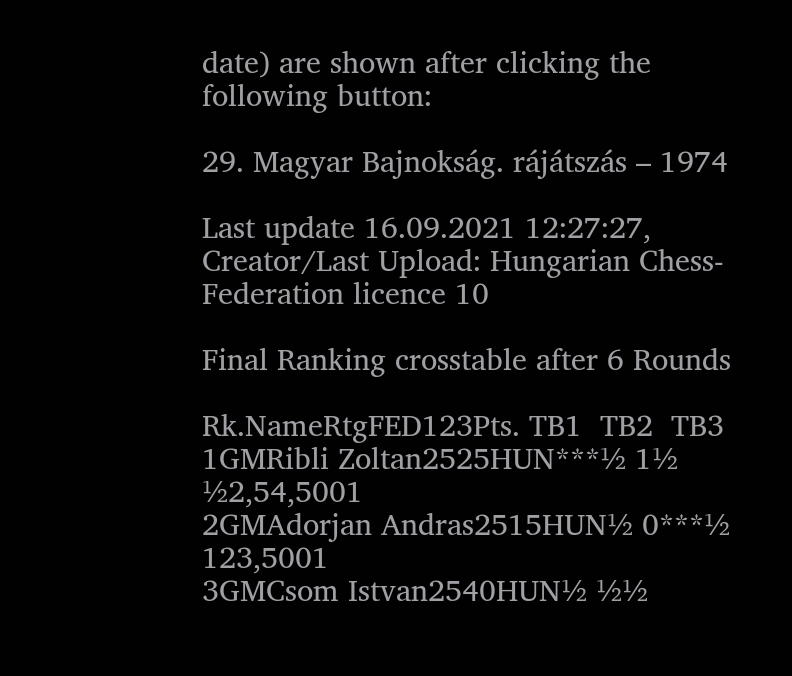date) are shown after clicking the following button:

29. Magyar Bajnokság. rájátszás – 1974

Last update 16.09.2021 12:27:27, Creator/Last Upload: Hungarian Chess-Federation licence 10

Final Ranking crosstable after 6 Rounds

Rk.NameRtgFED123Pts. TB1  TB2  TB3
1GMRibli Zoltan2525HUN***½ 1½ ½2,54,5001
2GMAdorjan Andras2515HUN½ 0***½ 123,5001
3GMCsom Istvan2540HUN½ ½½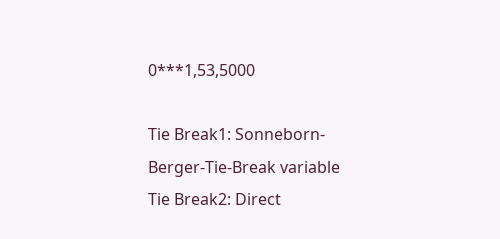0***1,53,5000

Tie Break1: Sonneborn-Berger-Tie-Break variable
Tie Break2: Direct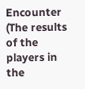Encounter (The results of the players in the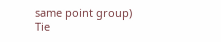same point group)
Tie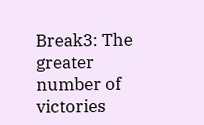Break3: The greater number of victories